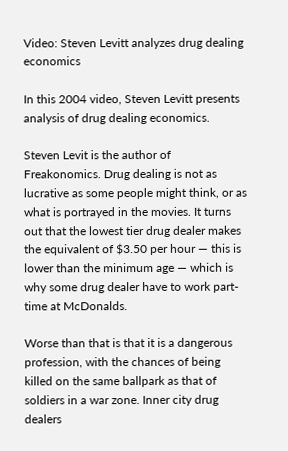Video: Steven Levitt analyzes drug dealing economics

In this 2004 video, Steven Levitt presents analysis of drug dealing economics.

Steven Levit is the author of Freakonomics. Drug dealing is not as lucrative as some people might think, or as what is portrayed in the movies. It turns out that the lowest tier drug dealer makes the equivalent of $3.50 per hour — this is lower than the minimum age — which is why some drug dealer have to work part-time at McDonalds.

Worse than that is that it is a dangerous profession, with the chances of being killed on the same ballpark as that of soldiers in a war zone. Inner city drug dealers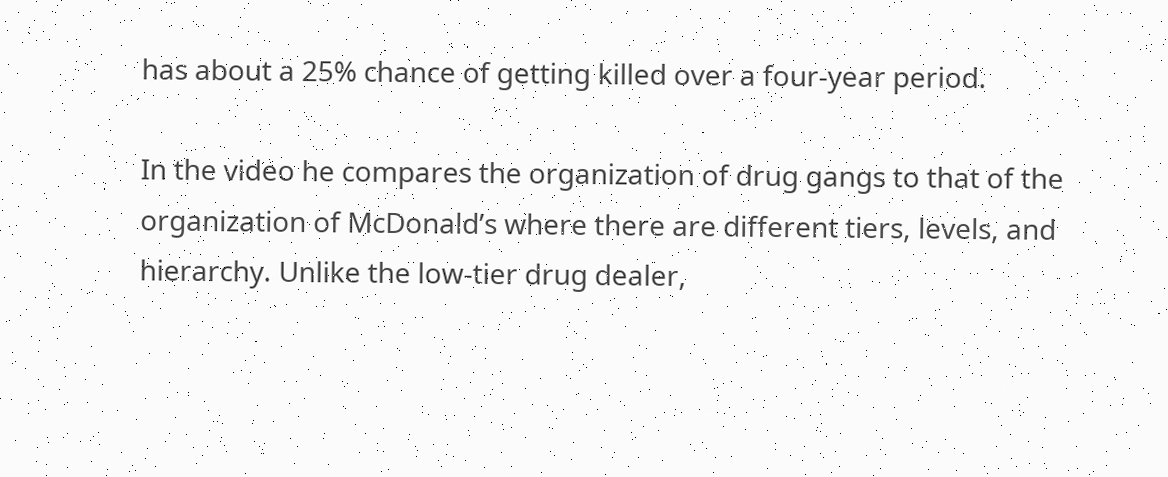has about a 25% chance of getting killed over a four-year period.

In the video he compares the organization of drug gangs to that of the organization of McDonald’s where there are different tiers, levels, and hierarchy. Unlike the low-tier drug dealer,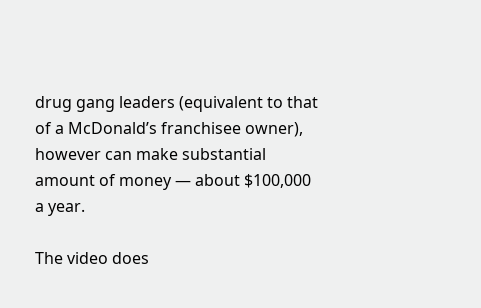drug gang leaders (equivalent to that of a McDonald’s franchisee owner), however can make substantial amount of money — about $100,000 a year.

The video does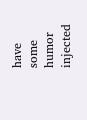have some humor injected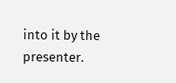into it by the presenter.